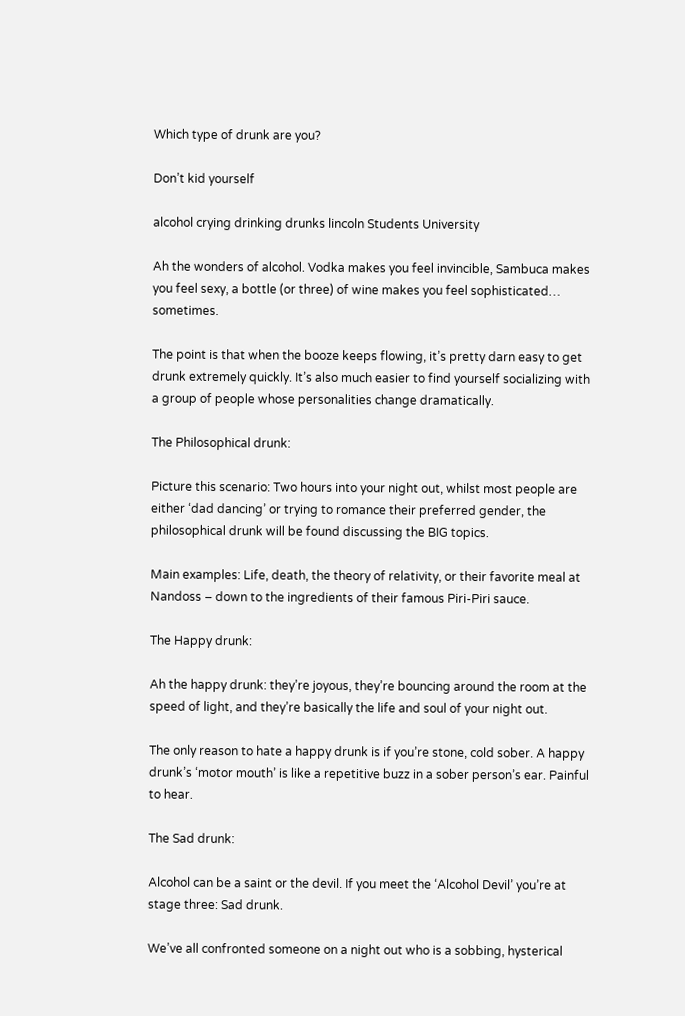Which type of drunk are you?

Don’t kid yourself

alcohol crying drinking drunks lincoln Students University

Ah the wonders of alcohol. Vodka makes you feel invincible, Sambuca makes you feel sexy, a bottle (or three) of wine makes you feel sophisticated… sometimes.

The point is that when the booze keeps flowing, it’s pretty darn easy to get drunk extremely quickly. It’s also much easier to find yourself socializing with a group of people whose personalities change dramatically.

The Philosophical drunk:

Picture this scenario: Two hours into your night out, whilst most people are either ‘dad dancing’ or trying to romance their preferred gender, the philosophical drunk will be found discussing the BIG topics.

Main examples: Life, death, the theory of relativity, or their favorite meal at Nandoss – down to the ingredients of their famous Piri-Piri sauce.

The Happy drunk:

Ah the happy drunk: they’re joyous, they’re bouncing around the room at the speed of light, and they’re basically the life and soul of your night out.

The only reason to hate a happy drunk is if you’re stone, cold sober. A happy drunk’s ‘motor mouth’ is like a repetitive buzz in a sober person’s ear. Painful to hear.

The Sad drunk:

Alcohol can be a saint or the devil. If you meet the ‘Alcohol Devil’ you’re at stage three: Sad drunk.

We’ve all confronted someone on a night out who is a sobbing, hysterical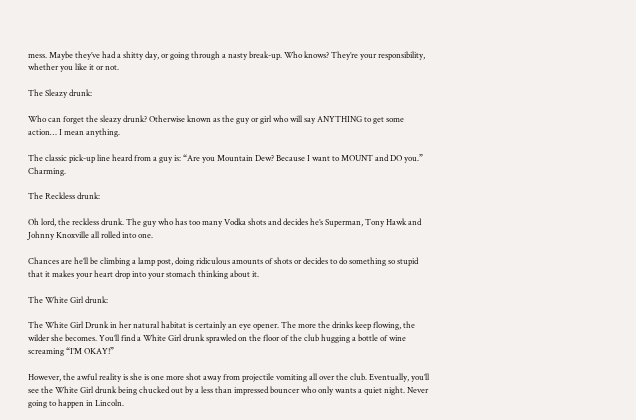mess. Maybe they’ve had a shitty day, or going through a nasty break-up. Who knows? They’re your responsibility, whether you like it or not.

The Sleazy drunk:

Who can forget the sleazy drunk? Otherwise known as the guy or girl who will say ANYTHING to get some action… I mean anything.

The classic pick-up line heard from a guy is: “Are you Mountain Dew? Because I want to MOUNT and DO you.” Charming.

The Reckless drunk:

Oh lord, the reckless drunk. The guy who has too many Vodka shots and decides he’s Superman, Tony Hawk and Johnny Knoxville all rolled into one.

Chances are he’ll be climbing a lamp post, doing ridiculous amounts of shots or decides to do something so stupid that it makes your heart drop into your stomach thinking about it.

The White Girl drunk:

The White Girl Drunk in her natural habitat is certainly an eye opener. The more the drinks keep flowing, the wilder she becomes. You’ll find a White Girl drunk sprawled on the floor of the club hugging a bottle of wine screaming “I’M OKAY!”

However, the awful reality is she is one more shot away from projectile vomiting all over the club. Eventually, you’ll see the White Girl drunk being chucked out by a less than impressed bouncer who only wants a quiet night. Never going to happen in Lincoln.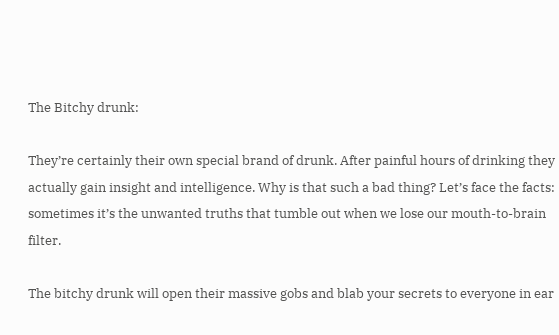The Bitchy drunk:

They’re certainly their own special brand of drunk. After painful hours of drinking they actually gain insight and intelligence. Why is that such a bad thing? Let’s face the facts: sometimes it’s the unwanted truths that tumble out when we lose our mouth-to-brain filter.

The bitchy drunk will open their massive gobs and blab your secrets to everyone in ear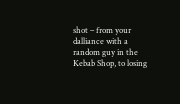shot – from your dalliance with a random guy in the Kebab Shop, to losing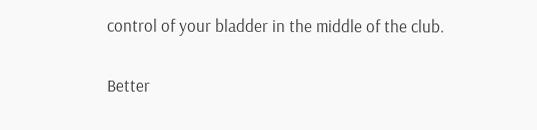control of your bladder in the middle of the club.

Better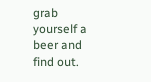grab yourself a beer and find out.